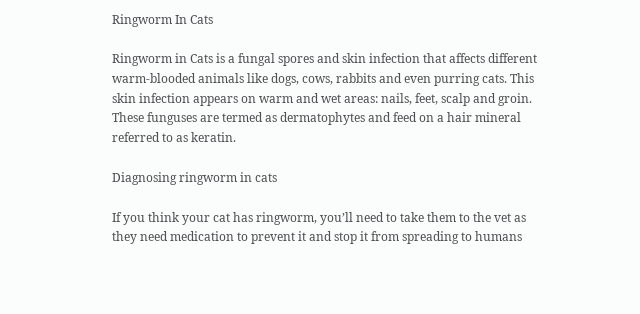Ringworm In Cats

Ringworm in Cats is a fungal spores and skin infection that affects different warm-blooded animals like dogs, cows, rabbits and even purring cats. This skin infection appears on warm and wet areas: nails, feet, scalp and groin. These funguses are termed as dermatophytes and feed on a hair mineral referred to as keratin.

Diagnosing ringworm in cats

If you think your cat has ringworm, you’ll need to take them to the vet as they need medication to prevent it and stop it from spreading to humans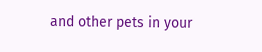and other pets in your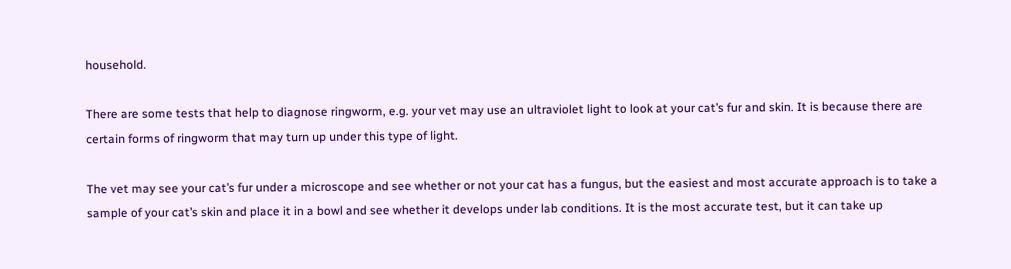household.

There are some tests that help to diagnose ringworm, e.g. your vet may use an ultraviolet light to look at your cat’s fur and skin. It is because there are certain forms of ringworm that may turn up under this type of light.

The vet may see your cat’s fur under a microscope and see whether or not your cat has a fungus, but the easiest and most accurate approach is to take a sample of your cat’s skin and place it in a bowl and see whether it develops under lab conditions. It is the most accurate test, but it can take up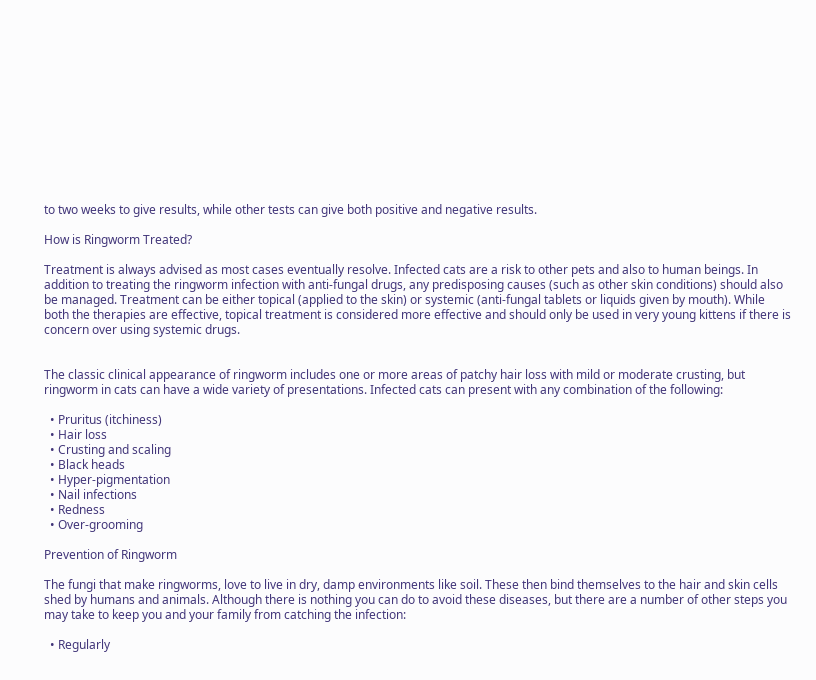to two weeks to give results, while other tests can give both positive and negative results.

How is Ringworm Treated?

Treatment is always advised as most cases eventually resolve. Infected cats are a risk to other pets and also to human beings. In addition to treating the ringworm infection with anti-fungal drugs, any predisposing causes (such as other skin conditions) should also be managed. Treatment can be either topical (applied to the skin) or systemic (anti-fungal tablets or liquids given by mouth). While both the therapies are effective, topical treatment is considered more effective and should only be used in very young kittens if there is concern over using systemic drugs.


The classic clinical appearance of ringworm includes one or more areas of patchy hair loss with mild or moderate crusting, but ringworm in cats can have a wide variety of presentations. Infected cats can present with any combination of the following:

  • Pruritus (itchiness)
  • Hair loss
  • Crusting and scaling
  • Black heads
  • Hyper-pigmentation
  • Nail infections
  • Redness
  • Over-grooming

Prevention of Ringworm

The fungi that make ringworms, love to live in dry, damp environments like soil. These then bind themselves to the hair and skin cells shed by humans and animals. Although there is nothing you can do to avoid these diseases, but there are a number of other steps you may take to keep you and your family from catching the infection:

  • Regularly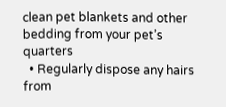clean pet blankets and other bedding from your pet’s quarters
  • Regularly dispose any hairs from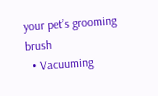your pet’s grooming brush
  • Vacuuming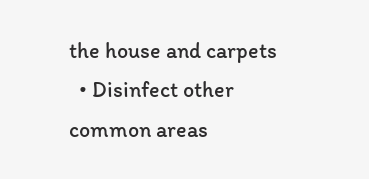the house and carpets
  • Disinfect other common areas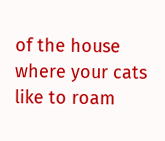of the house where your cats like to roam